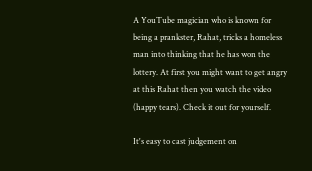A YouTube magician who is known for being a prankster, Rahat, tricks a homeless man into thinking that he has won the lottery. At first you might want to get angry at this Rahat then you watch the video (happy tears). Check it out for yourself.

It's easy to cast judgement on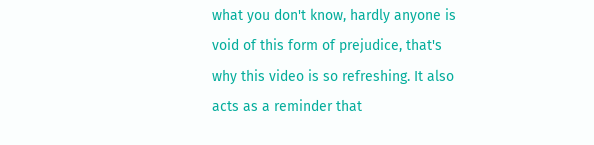what you don't know, hardly anyone is void of this form of prejudice, that's why this video is so refreshing. It also acts as a reminder that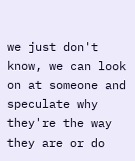we just don't know, we can look on at someone and speculate why they're the way they are or do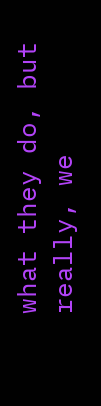what they do, but really, we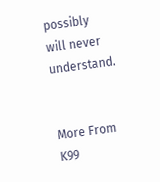possibly will never understand.


More From K99